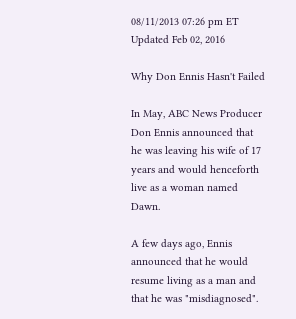08/11/2013 07:26 pm ET Updated Feb 02, 2016

Why Don Ennis Hasn't Failed

In May, ABC News Producer Don Ennis announced that he was leaving his wife of 17 years and would henceforth live as a woman named Dawn.

A few days ago, Ennis announced that he would resume living as a man and that he was "misdiagnosed".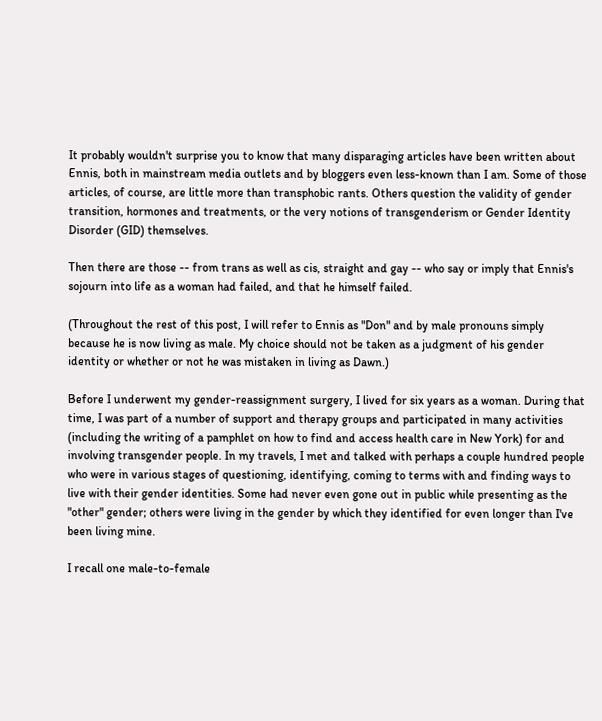It probably wouldn't surprise you to know that many disparaging articles have been written about Ennis, both in mainstream media outlets and by bloggers even less-known than I am. Some of those articles, of course, are little more than transphobic rants. Others question the validity of gender transition, hormones and treatments, or the very notions of transgenderism or Gender Identity Disorder (GID) themselves.

Then there are those -- from trans as well as cis, straight and gay -- who say or imply that Ennis's sojourn into life as a woman had failed, and that he himself failed.

(Throughout the rest of this post, I will refer to Ennis as "Don" and by male pronouns simply because he is now living as male. My choice should not be taken as a judgment of his gender identity or whether or not he was mistaken in living as Dawn.)

Before I underwent my gender-reassignment surgery, I lived for six years as a woman. During that time, I was part of a number of support and therapy groups and participated in many activities (including the writing of a pamphlet on how to find and access health care in New York) for and involving transgender people. In my travels, I met and talked with perhaps a couple hundred people who were in various stages of questioning, identifying, coming to terms with and finding ways to live with their gender identities. Some had never even gone out in public while presenting as the "other" gender; others were living in the gender by which they identified for even longer than I've been living mine.

I recall one male-to-female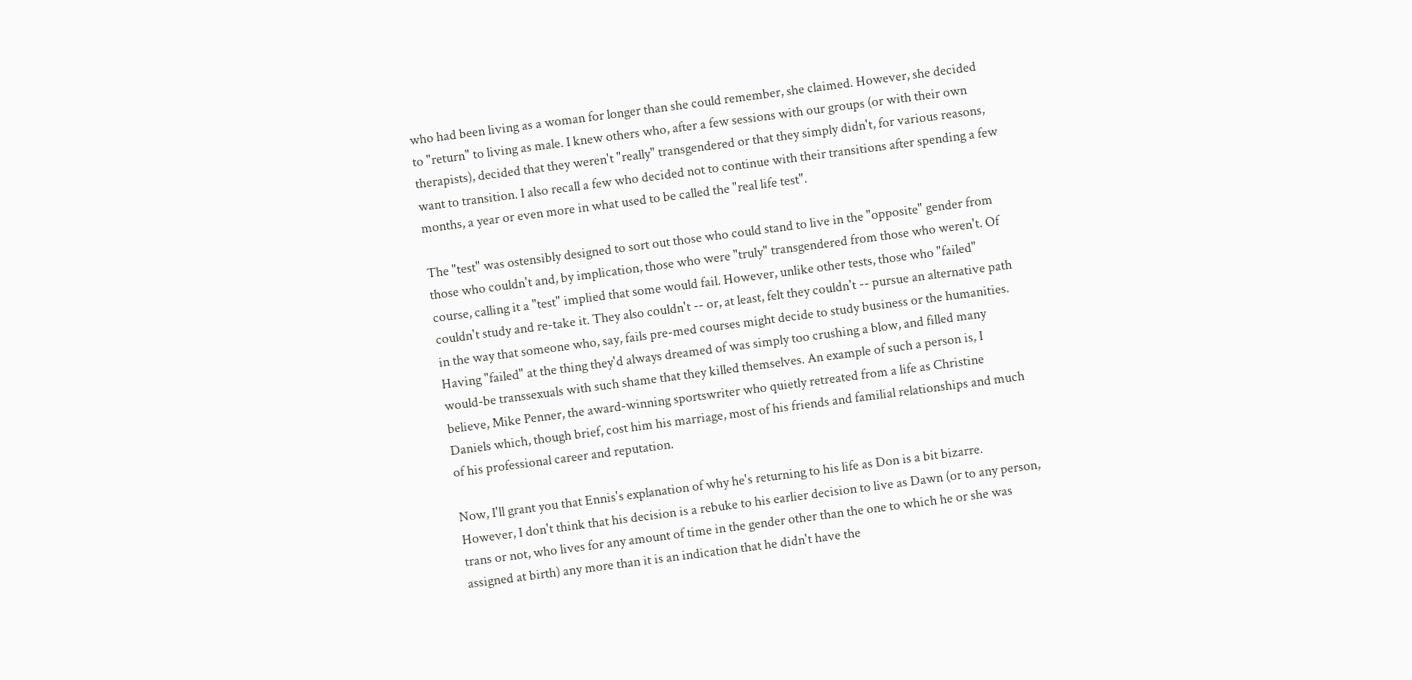who had been living as a woman for longer than she could remember, she claimed. However, she decided to "return" to living as male. I knew others who, after a few sessions with our groups (or with their own therapists), decided that they weren't "really" transgendered or that they simply didn't, for various reasons, want to transition. I also recall a few who decided not to continue with their transitions after spending a few months, a year or even more in what used to be called the "real life test".

The "test" was ostensibly designed to sort out those who could stand to live in the "opposite" gender from those who couldn't and, by implication, those who were "truly" transgendered from those who weren't. Of course, calling it a "test" implied that some would fail. However, unlike other tests, those who "failed" couldn't study and re-take it. They also couldn't -- or, at least, felt they couldn't -- pursue an alternative path in the way that someone who, say, fails pre-med courses might decide to study business or the humanities. Having "failed" at the thing they'd always dreamed of was simply too crushing a blow, and filled many would-be transsexuals with such shame that they killed themselves. An example of such a person is, I believe, Mike Penner, the award-winning sportswriter who quietly retreated from a life as Christine Daniels which, though brief, cost him his marriage, most of his friends and familial relationships and much of his professional career and reputation.

Now, I'll grant you that Ennis's explanation of why he's returning to his life as Don is a bit bizarre. However, I don't think that his decision is a rebuke to his earlier decision to live as Dawn (or to any person, trans or not, who lives for any amount of time in the gender other than the one to which he or she was assigned at birth) any more than it is an indication that he didn't have the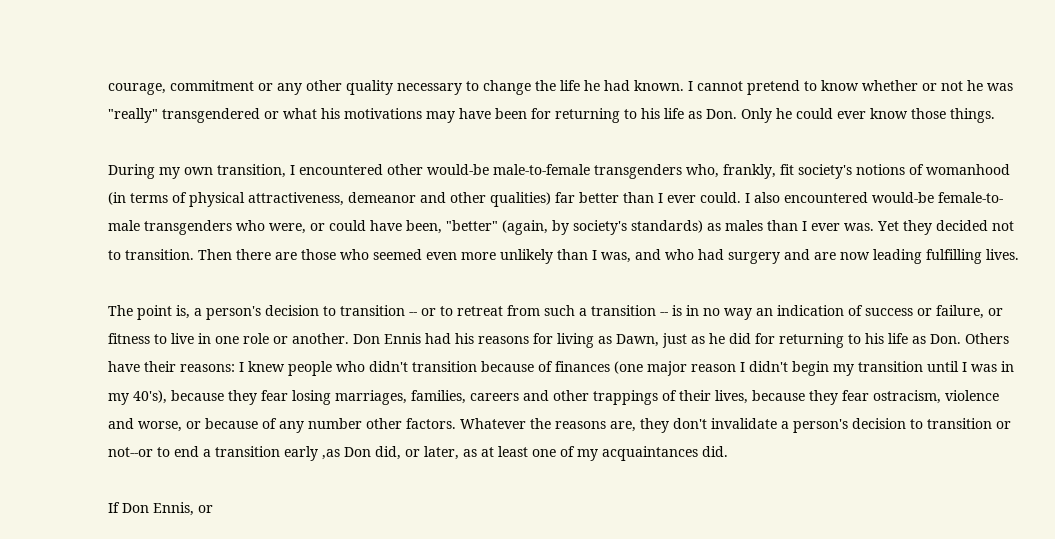courage, commitment or any other quality necessary to change the life he had known. I cannot pretend to know whether or not he was "really" transgendered or what his motivations may have been for returning to his life as Don. Only he could ever know those things.

During my own transition, I encountered other would-be male-to-female transgenders who, frankly, fit society's notions of womanhood (in terms of physical attractiveness, demeanor and other qualities) far better than I ever could. I also encountered would-be female-to-male transgenders who were, or could have been, "better" (again, by society's standards) as males than I ever was. Yet they decided not to transition. Then there are those who seemed even more unlikely than I was, and who had surgery and are now leading fulfilling lives.

The point is, a person's decision to transition -- or to retreat from such a transition -- is in no way an indication of success or failure, or fitness to live in one role or another. Don Ennis had his reasons for living as Dawn, just as he did for returning to his life as Don. Others have their reasons: I knew people who didn't transition because of finances (one major reason I didn't begin my transition until I was in my 40's), because they fear losing marriages, families, careers and other trappings of their lives, because they fear ostracism, violence and worse, or because of any number other factors. Whatever the reasons are, they don't invalidate a person's decision to transition or not--or to end a transition early ,as Don did, or later, as at least one of my acquaintances did.

If Don Ennis, or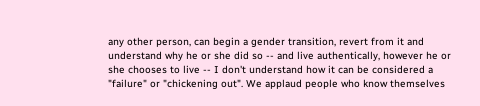any other person, can begin a gender transition, revert from it and understand why he or she did so -- and live authentically, however he or she chooses to live -- I don't understand how it can be considered a "failure" or "chickening out". We applaud people who know themselves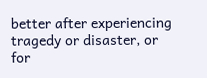better after experiencing tragedy or disaster, or for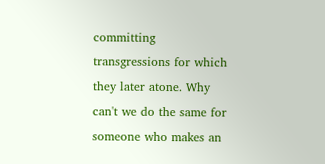committing transgressions for which they later atone. Why can't we do the same for someone who makes an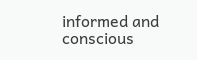informed and conscious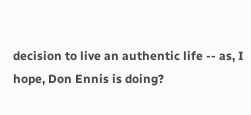decision to live an authentic life -- as, I hope, Don Ennis is doing?